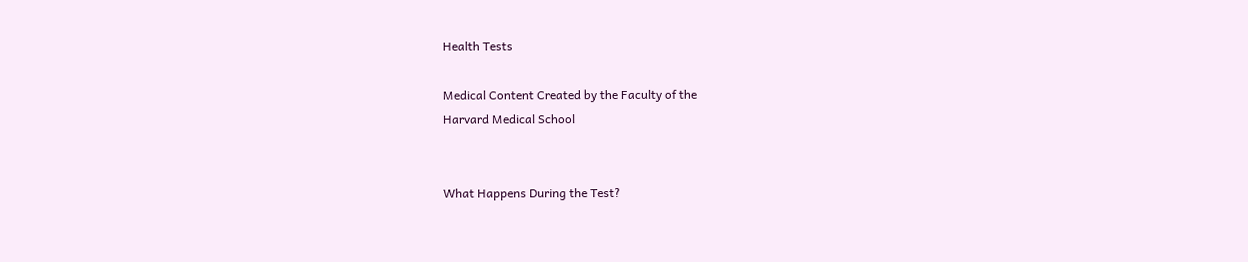Health Tests

Medical Content Created by the Faculty of the
Harvard Medical School


What Happens During the Test?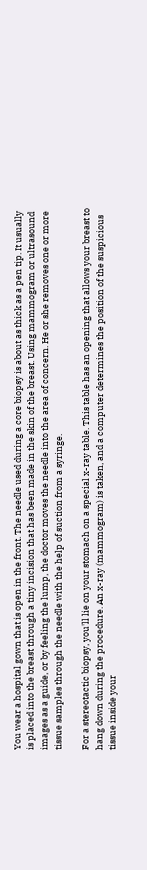You wear a hospital gown that is open in the front. The needle used during a core biopsy is about as thick as a pen tip. It usually is placed into the breast through a tiny incision that has been made in the skin of the breast. Using mammogram or ultrasound images as a guide, or by feeling the lump, the doctor moves the needle into the area of concern. He or she removes one or more tissue samples through the needle with the help of suction from a syringe.

For a stereotactic biopsy, you'll lie on your stomach on a special x-ray table. This table has an opening that allows your breast to hang down during the procedure. An x-ray (mammogram) is taken, and a computer determines the position of the suspicious tissue inside your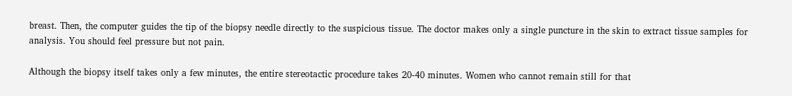breast. Then, the computer guides the tip of the biopsy needle directly to the suspicious tissue. The doctor makes only a single puncture in the skin to extract tissue samples for analysis. You should feel pressure but not pain.

Although the biopsy itself takes only a few minutes, the entire stereotactic procedure takes 20-40 minutes. Women who cannot remain still for that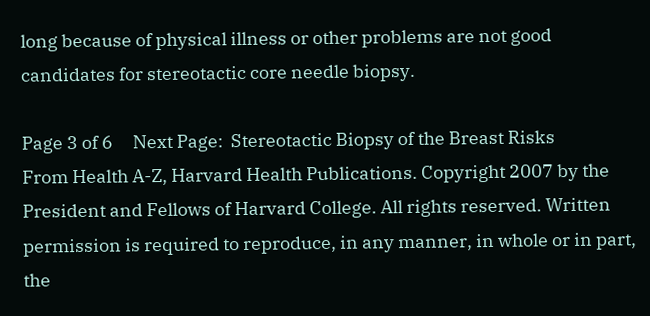long because of physical illness or other problems are not good candidates for stereotactic core needle biopsy.

Page 3 of 6     Next Page:  Stereotactic Biopsy of the Breast Risks
From Health A-Z, Harvard Health Publications. Copyright 2007 by the President and Fellows of Harvard College. All rights reserved. Written permission is required to reproduce, in any manner, in whole or in part, the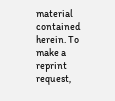material contained herein. To make a reprint request,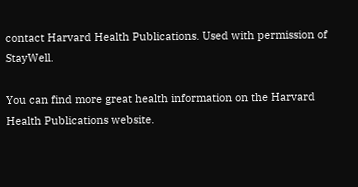contact Harvard Health Publications. Used with permission of StayWell.

You can find more great health information on the Harvard Health Publications website.